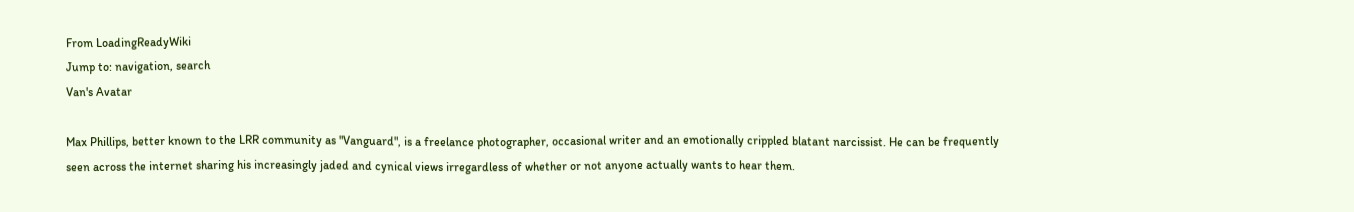From LoadingReadyWiki
Jump to: navigation, search
Van's Avatar

Max Phillips, better known to the LRR community as "Vanguard", is a freelance photographer, occasional writer and an emotionally crippled blatant narcissist. He can be frequently seen across the internet sharing his increasingly jaded and cynical views irregardless of whether or not anyone actually wants to hear them.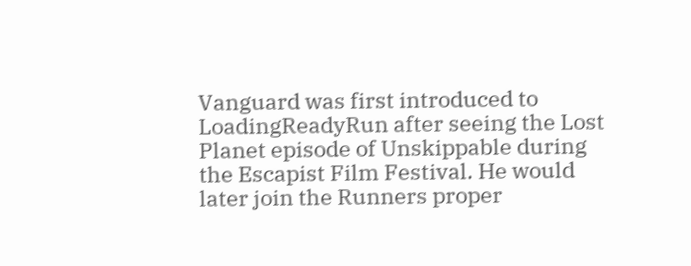Vanguard was first introduced to LoadingReadyRun after seeing the Lost Planet episode of Unskippable during the Escapist Film Festival. He would later join the Runners proper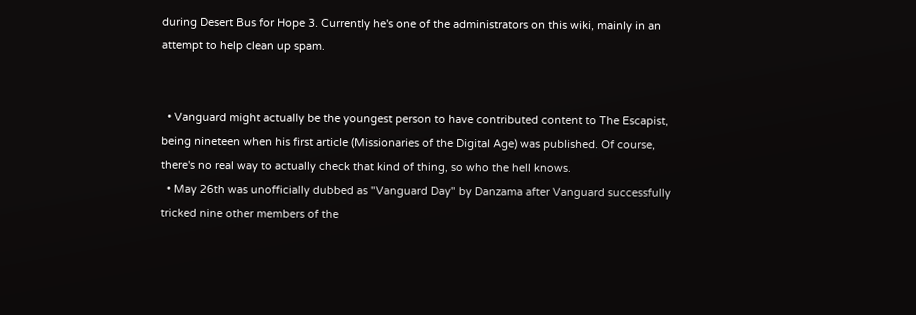during Desert Bus for Hope 3. Currently he's one of the administrators on this wiki, mainly in an attempt to help clean up spam.


  • Vanguard might actually be the youngest person to have contributed content to The Escapist, being nineteen when his first article (Missionaries of the Digital Age) was published. Of course, there's no real way to actually check that kind of thing, so who the hell knows.
  • May 26th was unofficially dubbed as "Vanguard Day" by Danzama after Vanguard successfully tricked nine other members of the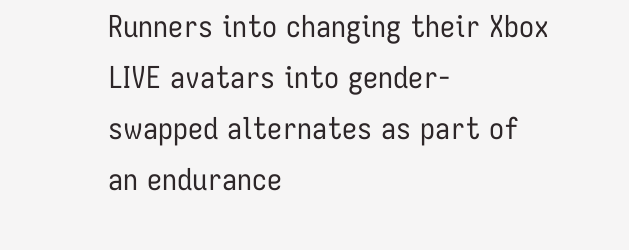Runners into changing their Xbox LIVE avatars into gender-swapped alternates as part of an endurance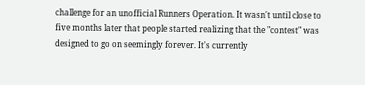challenge for an unofficial Runners Operation. It wasn't until close to five months later that people started realizing that the "contest" was designed to go on seemingly forever. It's currently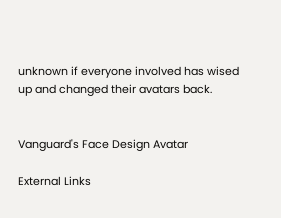unknown if everyone involved has wised up and changed their avatars back.


Vanguard's Face Design Avatar

External Links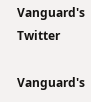Vanguard's Twitter

Vanguard's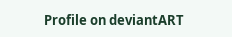Profile on deviantART